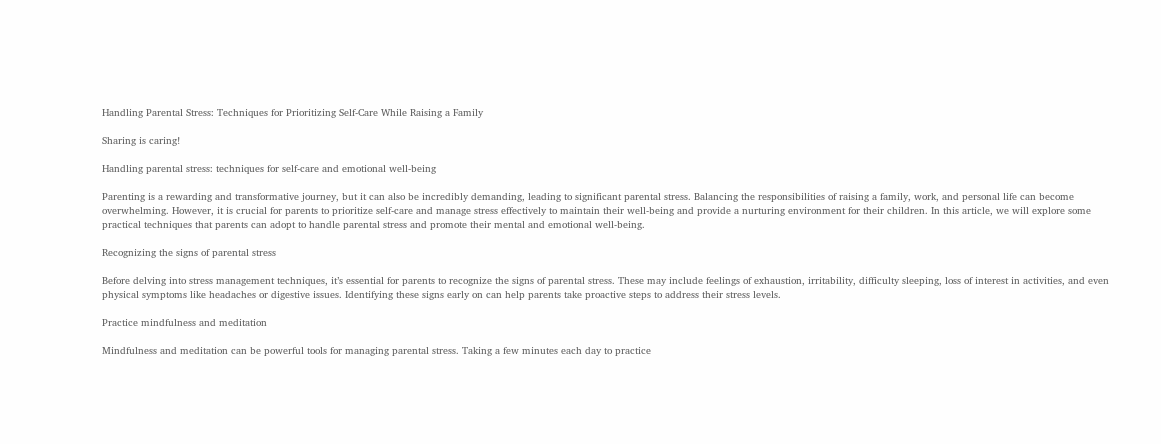Handling Parental Stress: Techniques for Prioritizing Self-Care While Raising a Family

Sharing is caring!

Handling parental stress: techniques for self-care and emotional well-being

Parenting is a rewarding and transformative journey, but it can also be incredibly demanding, leading to significant parental stress. Balancing the responsibilities of raising a family, work, and personal life can become overwhelming. However, it is crucial for parents to prioritize self-care and manage stress effectively to maintain their well-being and provide a nurturing environment for their children. In this article, we will explore some practical techniques that parents can adopt to handle parental stress and promote their mental and emotional well-being.

Recognizing the signs of parental stress

Before delving into stress management techniques, it’s essential for parents to recognize the signs of parental stress. These may include feelings of exhaustion, irritability, difficulty sleeping, loss of interest in activities, and even physical symptoms like headaches or digestive issues. Identifying these signs early on can help parents take proactive steps to address their stress levels.

Practice mindfulness and meditation

Mindfulness and meditation can be powerful tools for managing parental stress. Taking a few minutes each day to practice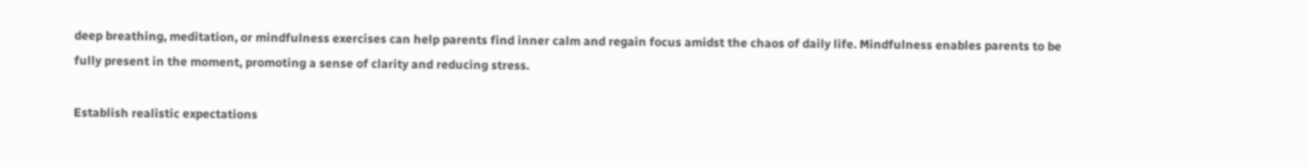deep breathing, meditation, or mindfulness exercises can help parents find inner calm and regain focus amidst the chaos of daily life. Mindfulness enables parents to be fully present in the moment, promoting a sense of clarity and reducing stress.

Establish realistic expectations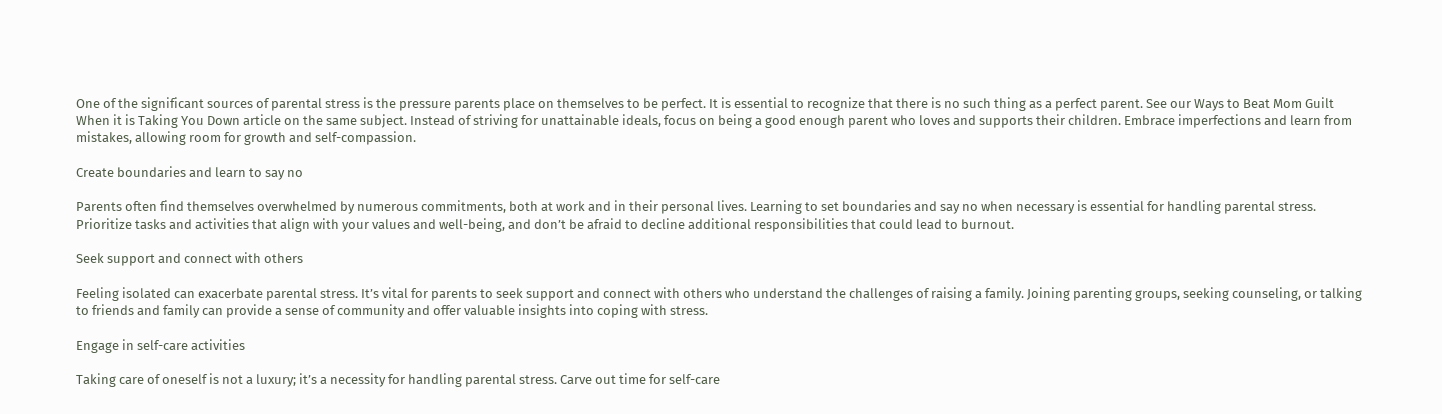One of the significant sources of parental stress is the pressure parents place on themselves to be perfect. It is essential to recognize that there is no such thing as a perfect parent. See our Ways to Beat Mom Guilt When it is Taking You Down article on the same subject. Instead of striving for unattainable ideals, focus on being a good enough parent who loves and supports their children. Embrace imperfections and learn from mistakes, allowing room for growth and self-compassion.

Create boundaries and learn to say no

Parents often find themselves overwhelmed by numerous commitments, both at work and in their personal lives. Learning to set boundaries and say no when necessary is essential for handling parental stress. Prioritize tasks and activities that align with your values and well-being, and don’t be afraid to decline additional responsibilities that could lead to burnout.

Seek support and connect with others

Feeling isolated can exacerbate parental stress. It’s vital for parents to seek support and connect with others who understand the challenges of raising a family. Joining parenting groups, seeking counseling, or talking to friends and family can provide a sense of community and offer valuable insights into coping with stress.

Engage in self-care activities

Taking care of oneself is not a luxury; it’s a necessity for handling parental stress. Carve out time for self-care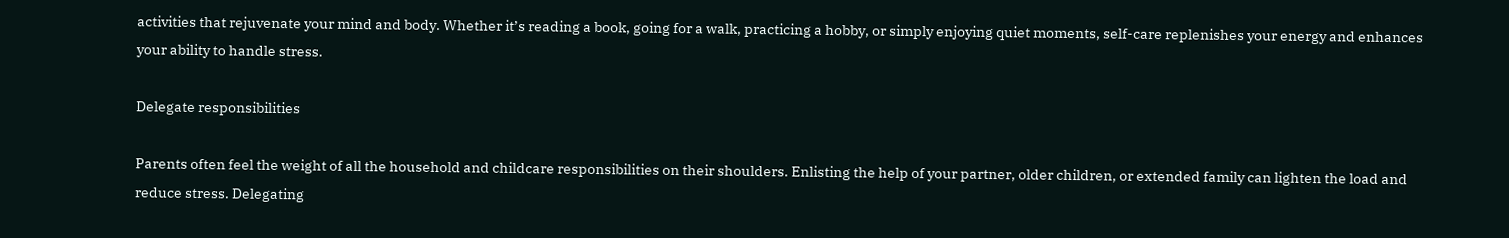activities that rejuvenate your mind and body. Whether it’s reading a book, going for a walk, practicing a hobby, or simply enjoying quiet moments, self-care replenishes your energy and enhances your ability to handle stress.

Delegate responsibilities

Parents often feel the weight of all the household and childcare responsibilities on their shoulders. Enlisting the help of your partner, older children, or extended family can lighten the load and reduce stress. Delegating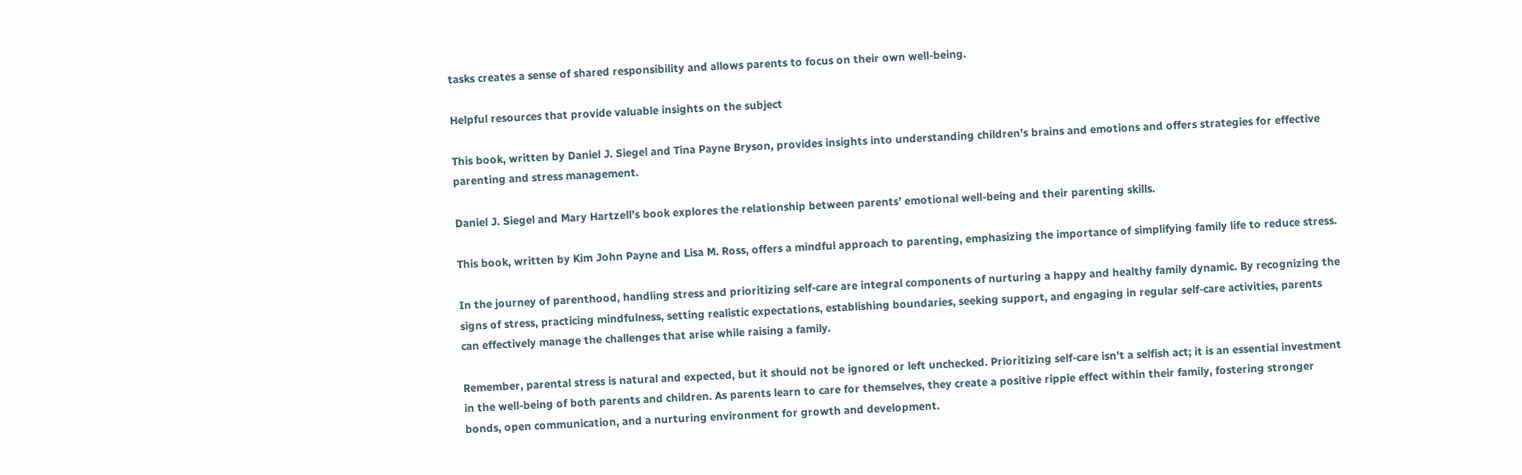tasks creates a sense of shared responsibility and allows parents to focus on their own well-being.

Helpful resources that provide valuable insights on the subject

This book, written by Daniel J. Siegel and Tina Payne Bryson, provides insights into understanding children’s brains and emotions and offers strategies for effective parenting and stress management.

Daniel J. Siegel and Mary Hartzell’s book explores the relationship between parents’ emotional well-being and their parenting skills.

This book, written by Kim John Payne and Lisa M. Ross, offers a mindful approach to parenting, emphasizing the importance of simplifying family life to reduce stress.

In the journey of parenthood, handling stress and prioritizing self-care are integral components of nurturing a happy and healthy family dynamic. By recognizing the signs of stress, practicing mindfulness, setting realistic expectations, establishing boundaries, seeking support, and engaging in regular self-care activities, parents can effectively manage the challenges that arise while raising a family.

Remember, parental stress is natural and expected, but it should not be ignored or left unchecked. Prioritizing self-care isn’t a selfish act; it is an essential investment in the well-being of both parents and children. As parents learn to care for themselves, they create a positive ripple effect within their family, fostering stronger bonds, open communication, and a nurturing environment for growth and development.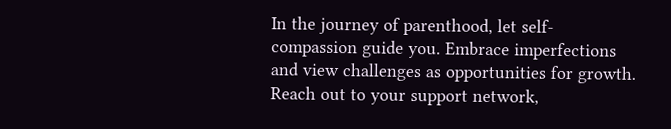In the journey of parenthood, let self-compassion guide you. Embrace imperfections and view challenges as opportunities for growth. Reach out to your support network,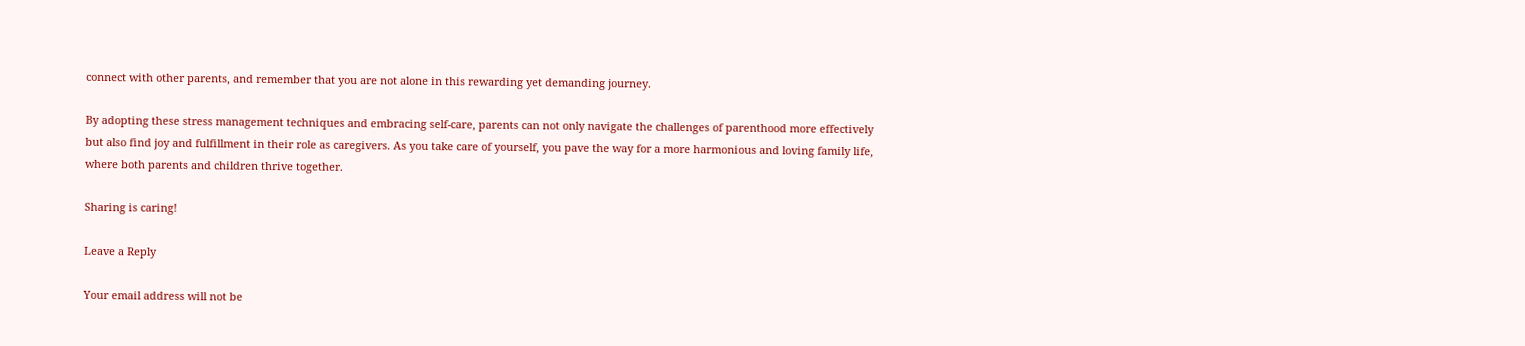connect with other parents, and remember that you are not alone in this rewarding yet demanding journey.

By adopting these stress management techniques and embracing self-care, parents can not only navigate the challenges of parenthood more effectively but also find joy and fulfillment in their role as caregivers. As you take care of yourself, you pave the way for a more harmonious and loving family life, where both parents and children thrive together.

Sharing is caring!

Leave a Reply

Your email address will not be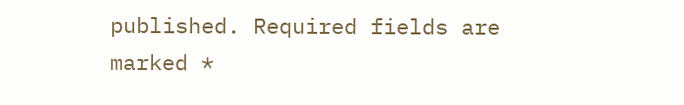published. Required fields are marked *